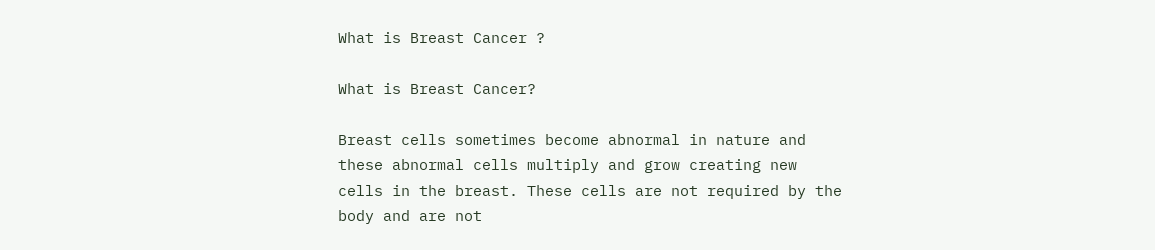What is Breast Cancer ?

What is Breast Cancer?

Breast cells sometimes become abnormal in nature and these abnormal cells multiply and grow creating new cells in the breast. These cells are not required by the body and are not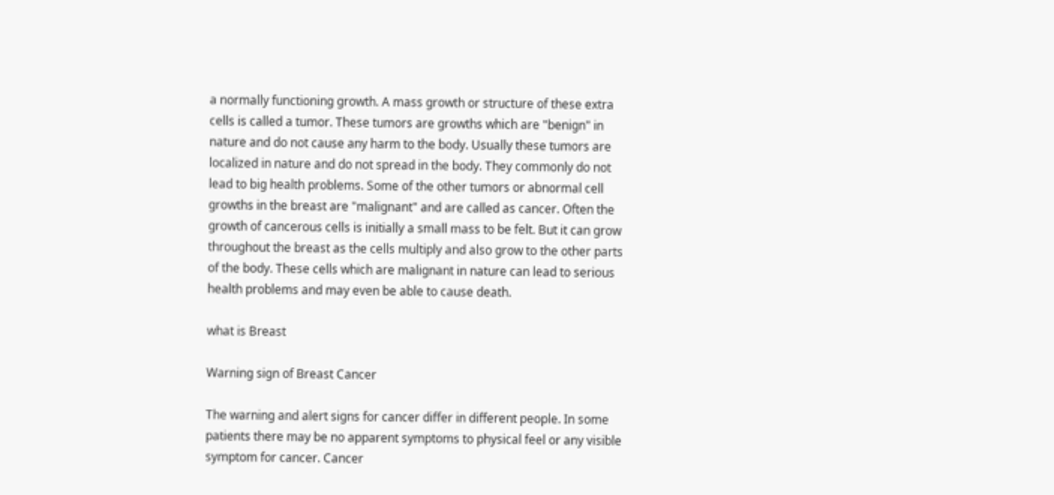a normally functioning growth. A mass growth or structure of these extra cells is called a tumor. These tumors are growths which are "benign" in nature and do not cause any harm to the body. Usually these tumors are localized in nature and do not spread in the body. They commonly do not lead to big health problems. Some of the other tumors or abnormal cell growths in the breast are "malignant" and are called as cancer. Often the growth of cancerous cells is initially a small mass to be felt. But it can grow throughout the breast as the cells multiply and also grow to the other parts of the body. These cells which are malignant in nature can lead to serious health problems and may even be able to cause death.

what is Breast

Warning sign of Breast Cancer

The warning and alert signs for cancer differ in different people. In some patients there may be no apparent symptoms to physical feel or any visible symptom for cancer. Cancer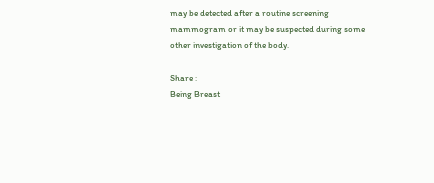may be detected after a routine screening mammogram or it may be suspected during some other investigation of the body.

Share :
Being Breast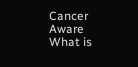Cancer Aware
What is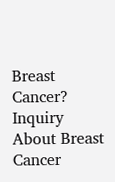Breast Cancer?
Inquiry About Breast Cancer